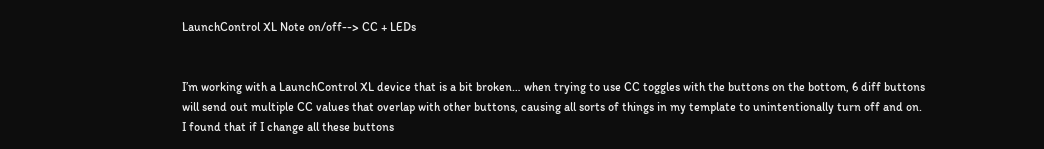LaunchControl XL Note on/off--> CC + LEDs


I’m working with a LaunchControl XL device that is a bit broken… when trying to use CC toggles with the buttons on the bottom, 6 diff buttons will send out multiple CC values that overlap with other buttons, causing all sorts of things in my template to unintentionally turn off and on. I found that if I change all these buttons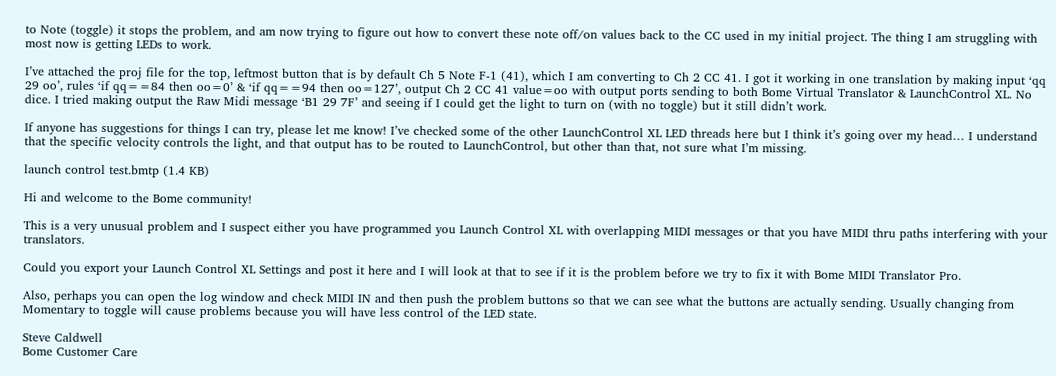to Note (toggle) it stops the problem, and am now trying to figure out how to convert these note off/on values back to the CC used in my initial project. The thing I am struggling with most now is getting LEDs to work.

I’ve attached the proj file for the top, leftmost button that is by default Ch 5 Note F-1 (41), which I am converting to Ch 2 CC 41. I got it working in one translation by making input ‘qq 29 oo’, rules ‘if qq==84 then oo=0’ & ‘if qq==94 then oo=127’, output Ch 2 CC 41 value=oo with output ports sending to both Bome Virtual Translator & LaunchControl XL. No dice. I tried making output the Raw Midi message ‘B1 29 7F’ and seeing if I could get the light to turn on (with no toggle) but it still didn’t work.

If anyone has suggestions for things I can try, please let me know! I’ve checked some of the other LaunchControl XL LED threads here but I think it’s going over my head… I understand that the specific velocity controls the light, and that output has to be routed to LaunchControl, but other than that, not sure what I’m missing.

launch control test.bmtp (1.4 KB)

Hi and welcome to the Bome community!

This is a very unusual problem and I suspect either you have programmed you Launch Control XL with overlapping MIDI messages or that you have MIDI thru paths interfering with your translators.

Could you export your Launch Control XL Settings and post it here and I will look at that to see if it is the problem before we try to fix it with Bome MIDI Translator Pro.

Also, perhaps you can open the log window and check MIDI IN and then push the problem buttons so that we can see what the buttons are actually sending. Usually changing from Momentary to toggle will cause problems because you will have less control of the LED state.

Steve Caldwell
Bome Customer Care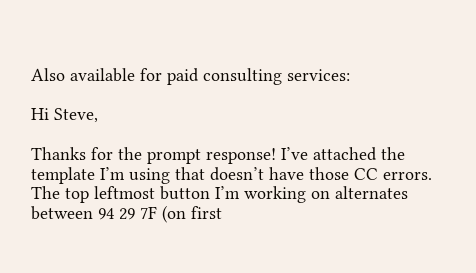Also available for paid consulting services:

Hi Steve,

Thanks for the prompt response! I’ve attached the template I’m using that doesn’t have those CC errors. The top leftmost button I’m working on alternates between 94 29 7F (on first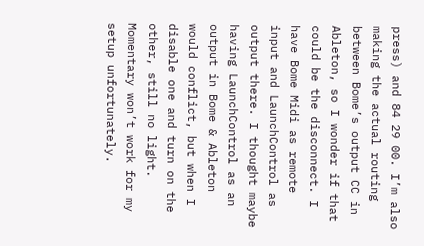press) and 84 29 00. I’m also making the actual routing between Bome’s output CC in Ableton, so I wonder if that could be the disconnect. I have Bome Midi as remote input and LaunchControl as output there. I thought maybe having LaunchControl as an output in Bome & Ableton would conflict, but when I disable one and turn on the other, still no light. Momentary won’t work for my setup unfortunately.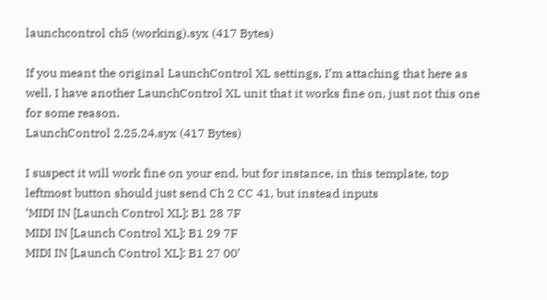launchcontrol ch5 (working).syx (417 Bytes)

If you meant the original LaunchControl XL settings, I’m attaching that here as well. I have another LaunchControl XL unit that it works fine on, just not this one for some reason.
LaunchControl 2.25.24.syx (417 Bytes)

I suspect it will work fine on your end, but for instance, in this template, top leftmost button should just send Ch 2 CC 41, but instead inputs
‘MIDI IN [Launch Control XL]: B1 28 7F
MIDI IN [Launch Control XL]: B1 29 7F
MIDI IN [Launch Control XL]: B1 27 00’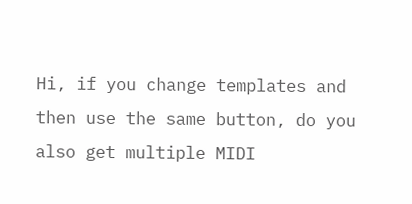Hi, if you change templates and then use the same button, do you also get multiple MIDI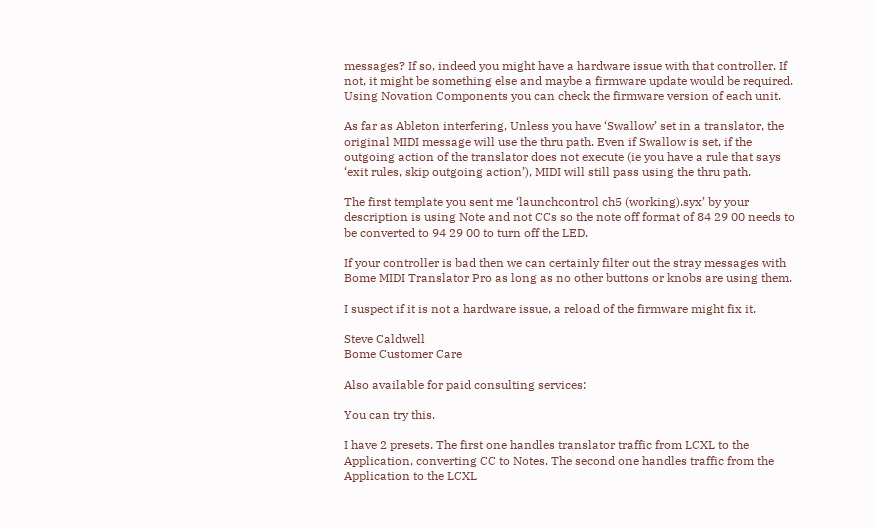messages? If so, indeed you might have a hardware issue with that controller. If not, it might be something else and maybe a firmware update would be required. Using Novation Components you can check the firmware version of each unit.

As far as Ableton interfering, Unless you have ‘Swallow’ set in a translator, the original MIDI message will use the thru path. Even if Swallow is set, if the outgoing action of the translator does not execute (ie you have a rule that says ‘exit rules, skip outgoing action’), MIDI will still pass using the thru path.

The first template you sent me ‘launchcontrol ch5 (working).syx’ by your description is using Note and not CCs so the note off format of 84 29 00 needs to be converted to 94 29 00 to turn off the LED.

If your controller is bad then we can certainly filter out the stray messages with Bome MIDI Translator Pro as long as no other buttons or knobs are using them.

I suspect if it is not a hardware issue, a reload of the firmware might fix it.

Steve Caldwell
Bome Customer Care

Also available for paid consulting services:

You can try this.

I have 2 presets. The first one handles translator traffic from LCXL to the Application, converting CC to Notes. The second one handles traffic from the Application to the LCXL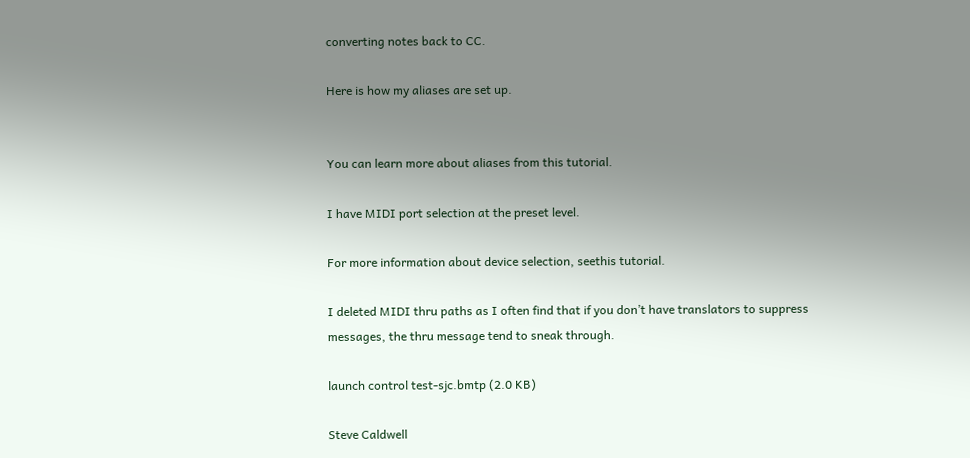converting notes back to CC.

Here is how my aliases are set up.


You can learn more about aliases from this tutorial.

I have MIDI port selection at the preset level.

For more information about device selection, seethis tutorial.

I deleted MIDI thru paths as I often find that if you don’t have translators to suppress messages, the thru message tend to sneak through.

launch control test-sjc.bmtp (2.0 KB)

Steve Caldwell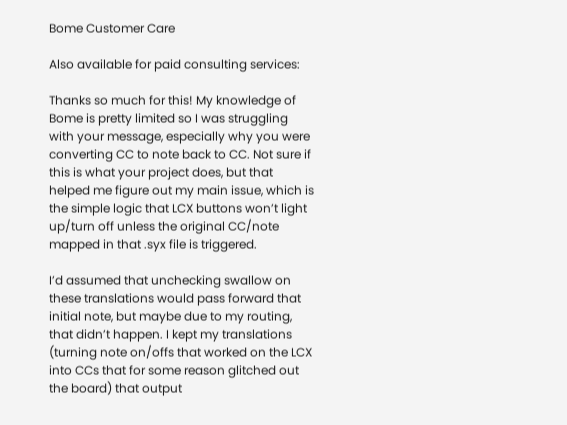Bome Customer Care

Also available for paid consulting services:

Thanks so much for this! My knowledge of Bome is pretty limited so I was struggling with your message, especially why you were converting CC to note back to CC. Not sure if this is what your project does, but that helped me figure out my main issue, which is the simple logic that LCX buttons won’t light up/turn off unless the original CC/note mapped in that .syx file is triggered.

I’d assumed that unchecking swallow on these translations would pass forward that initial note, but maybe due to my routing, that didn’t happen. I kept my translations (turning note on/offs that worked on the LCX into CCs that for some reason glitched out the board) that output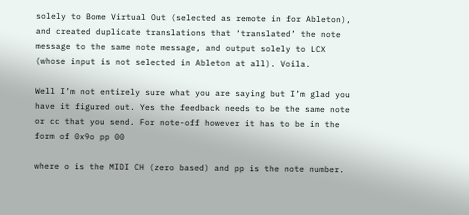solely to Bome Virtual Out (selected as remote in for Ableton), and created duplicate translations that ‘translated’ the note message to the same note message, and output solely to LCX (whose input is not selected in Ableton at all). Voila.

Well I’m not entirely sure what you are saying but I’m glad you have it figured out. Yes the feedback needs to be the same note or cc that you send. For note-off however it has to be in the form of 0x9o pp 00

where o is the MIDI CH (zero based) and pp is the note number.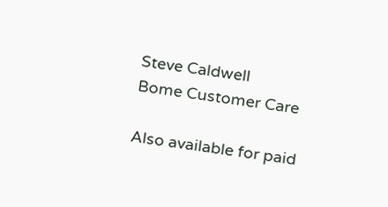Steve Caldwell
Bome Customer Care

Also available for paid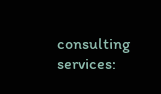consulting services: